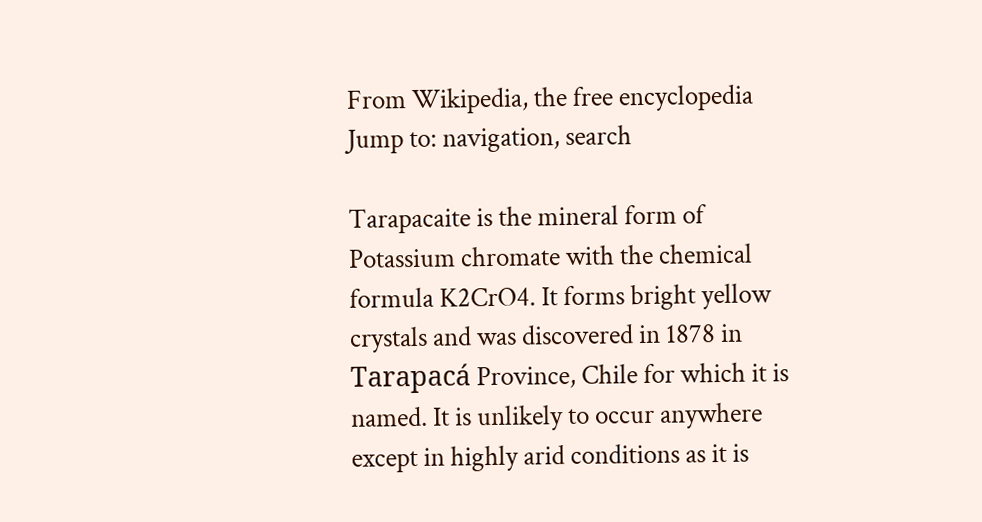From Wikipedia, the free encyclopedia
Jump to: navigation, search

Tarapacaite is the mineral form of Potassium chromate with the chemical formula K2CrO4. It forms bright yellow crystals and was discovered in 1878 in Tarapacá Province, Chile for which it is named. It is unlikely to occur anywhere except in highly arid conditions as it is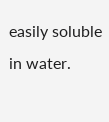easily soluble in water.